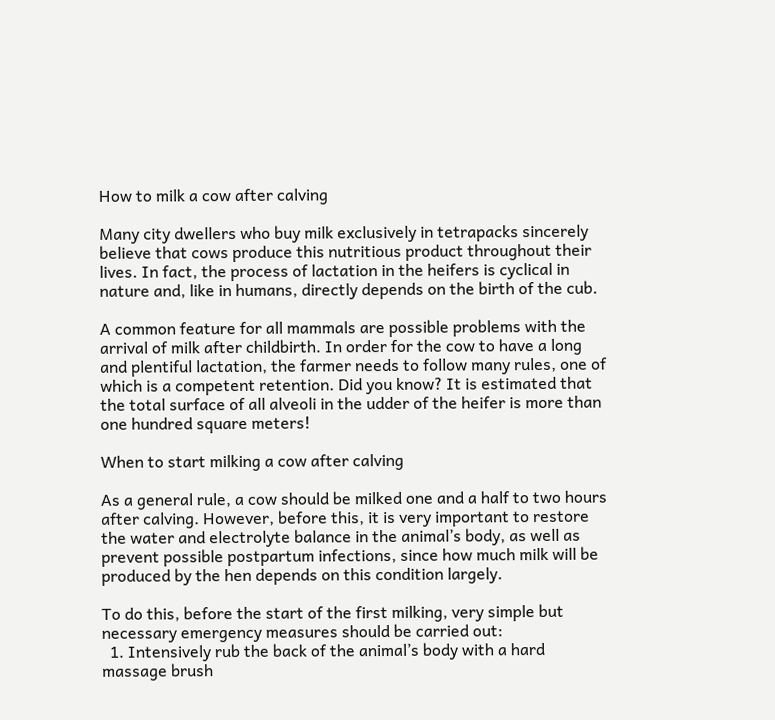How to milk a cow after calving

Many city dwellers who buy milk exclusively in tetrapacks sincerely believe that cows produce this nutritious product throughout their lives. In fact, the process of lactation in the heifers is cyclical in nature and, like in humans, directly depends on the birth of the cub.

A common feature for all mammals are possible problems with the arrival of milk after childbirth. In order for the cow to have a long and plentiful lactation, the farmer needs to follow many rules, one of which is a competent retention. Did you know? It is estimated that the total surface of all alveoli in the udder of the heifer is more than one hundred square meters!

When to start milking a cow after calving

As a general rule, a cow should be milked one and a half to two hours after calving. However, before this, it is very important to restore the water and electrolyte balance in the animal’s body, as well as prevent possible postpartum infections, since how much milk will be produced by the hen depends on this condition largely.

To do this, before the start of the first milking, very simple but necessary emergency measures should be carried out:
  1. Intensively rub the back of the animal’s body with a hard massage brush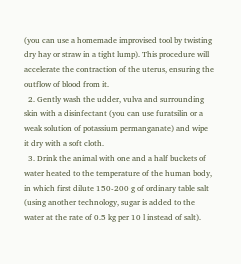(you can use a homemade improvised tool by twisting dry hay or straw in a tight lump). This procedure will accelerate the contraction of the uterus, ensuring the outflow of blood from it.
  2. Gently wash the udder, vulva and surrounding skin with a disinfectant (you can use furatsilin or a weak solution of potassium permanganate) and wipe it dry with a soft cloth.
  3. Drink the animal with one and a half buckets of water heated to the temperature of the human body, in which first dilute 150-200 g of ordinary table salt (using another technology, sugar is added to the water at the rate of 0.5 kg per 10 l instead of salt).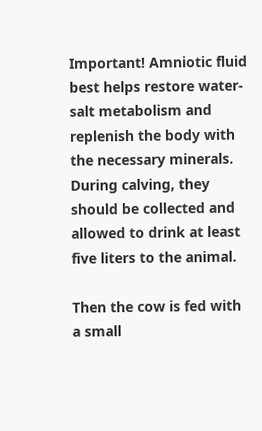Important! Amniotic fluid best helps restore water-salt metabolism and replenish the body with the necessary minerals. During calving, they should be collected and allowed to drink at least five liters to the animal.

Then the cow is fed with a small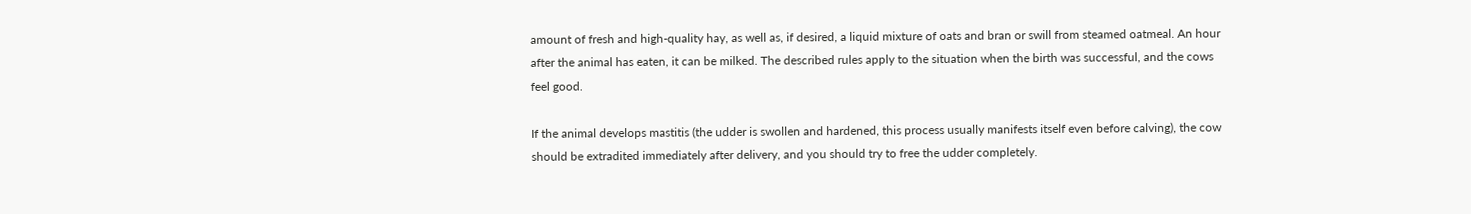amount of fresh and high-quality hay, as well as, if desired, a liquid mixture of oats and bran or swill from steamed oatmeal. An hour after the animal has eaten, it can be milked. The described rules apply to the situation when the birth was successful, and the cows feel good.

If the animal develops mastitis (the udder is swollen and hardened, this process usually manifests itself even before calving), the cow should be extradited immediately after delivery, and you should try to free the udder completely.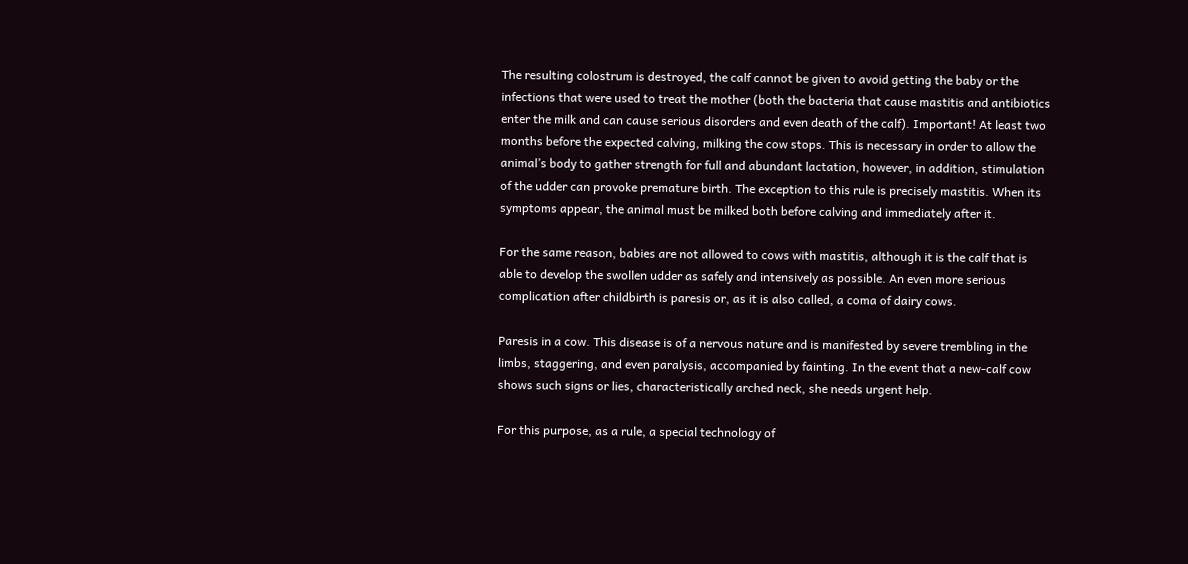The resulting colostrum is destroyed, the calf cannot be given to avoid getting the baby or the infections that were used to treat the mother (both the bacteria that cause mastitis and antibiotics enter the milk and can cause serious disorders and even death of the calf). Important! At least two months before the expected calving, milking the cow stops. This is necessary in order to allow the animal’s body to gather strength for full and abundant lactation, however, in addition, stimulation of the udder can provoke premature birth. The exception to this rule is precisely mastitis. When its symptoms appear, the animal must be milked both before calving and immediately after it.

For the same reason, babies are not allowed to cows with mastitis, although it is the calf that is able to develop the swollen udder as safely and intensively as possible. An even more serious complication after childbirth is paresis or, as it is also called, a coma of dairy cows.

Paresis in a cow. This disease is of a nervous nature and is manifested by severe trembling in the limbs, staggering, and even paralysis, accompanied by fainting. In the event that a new-calf cow shows such signs or lies, characteristically arched neck, she needs urgent help.

For this purpose, as a rule, a special technology of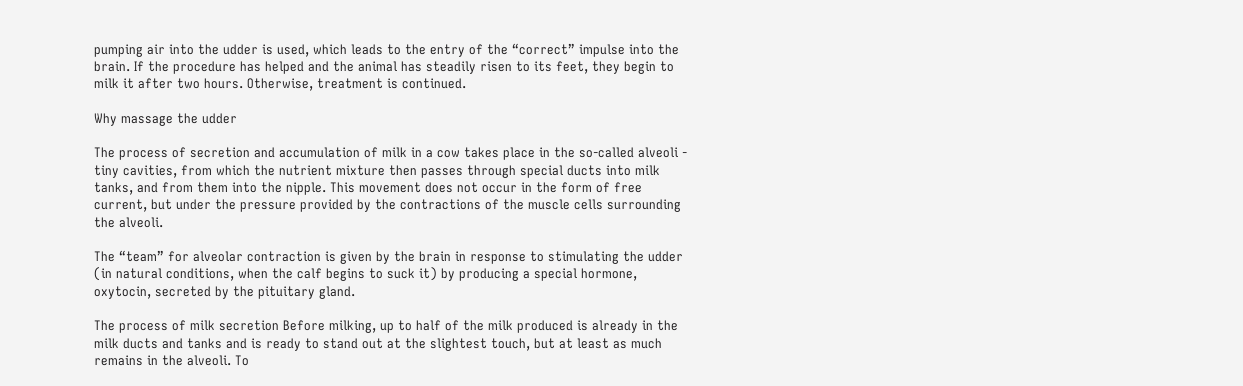pumping air into the udder is used, which leads to the entry of the “correct” impulse into the brain. If the procedure has helped and the animal has steadily risen to its feet, they begin to milk it after two hours. Otherwise, treatment is continued.

Why massage the udder

The process of secretion and accumulation of milk in a cow takes place in the so-called alveoli - tiny cavities, from which the nutrient mixture then passes through special ducts into milk tanks, and from them into the nipple. This movement does not occur in the form of free current, but under the pressure provided by the contractions of the muscle cells surrounding the alveoli.

The “team” for alveolar contraction is given by the brain in response to stimulating the udder (in natural conditions, when the calf begins to suck it) by producing a special hormone, oxytocin, secreted by the pituitary gland.

The process of milk secretion Before milking, up to half of the milk produced is already in the milk ducts and tanks and is ready to stand out at the slightest touch, but at least as much remains in the alveoli. To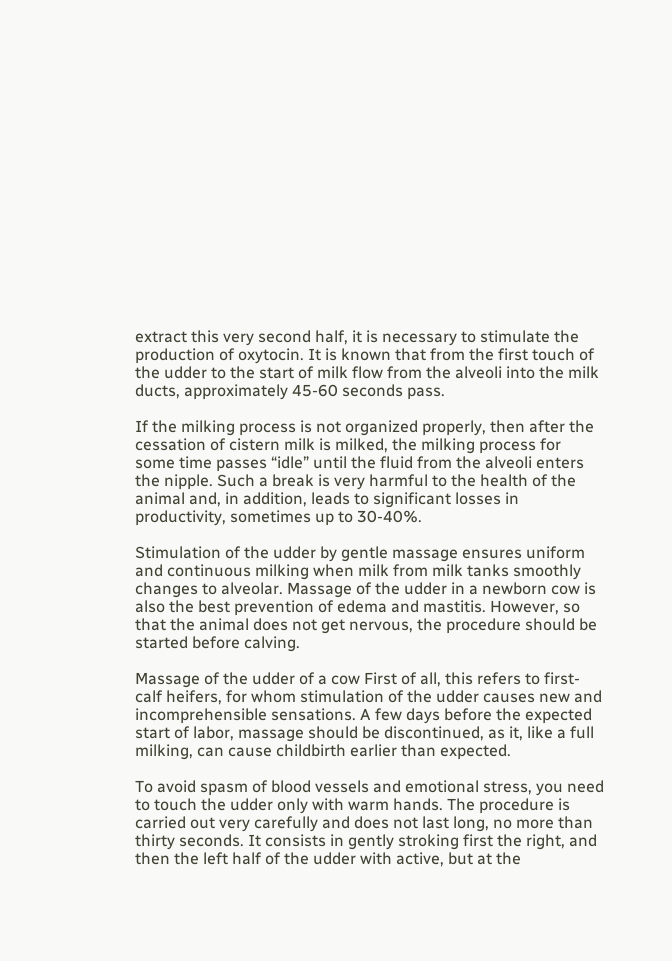extract this very second half, it is necessary to stimulate the production of oxytocin. It is known that from the first touch of the udder to the start of milk flow from the alveoli into the milk ducts, approximately 45-60 seconds pass.

If the milking process is not organized properly, then after the cessation of cistern milk is milked, the milking process for some time passes “idle” until the fluid from the alveoli enters the nipple. Such a break is very harmful to the health of the animal and, in addition, leads to significant losses in productivity, sometimes up to 30-40%.

Stimulation of the udder by gentle massage ensures uniform and continuous milking when milk from milk tanks smoothly changes to alveolar. Massage of the udder in a newborn cow is also the best prevention of edema and mastitis. However, so that the animal does not get nervous, the procedure should be started before calving.

Massage of the udder of a cow First of all, this refers to first-calf heifers, for whom stimulation of the udder causes new and incomprehensible sensations. A few days before the expected start of labor, massage should be discontinued, as it, like a full milking, can cause childbirth earlier than expected.

To avoid spasm of blood vessels and emotional stress, you need to touch the udder only with warm hands. The procedure is carried out very carefully and does not last long, no more than thirty seconds. It consists in gently stroking first the right, and then the left half of the udder with active, but at the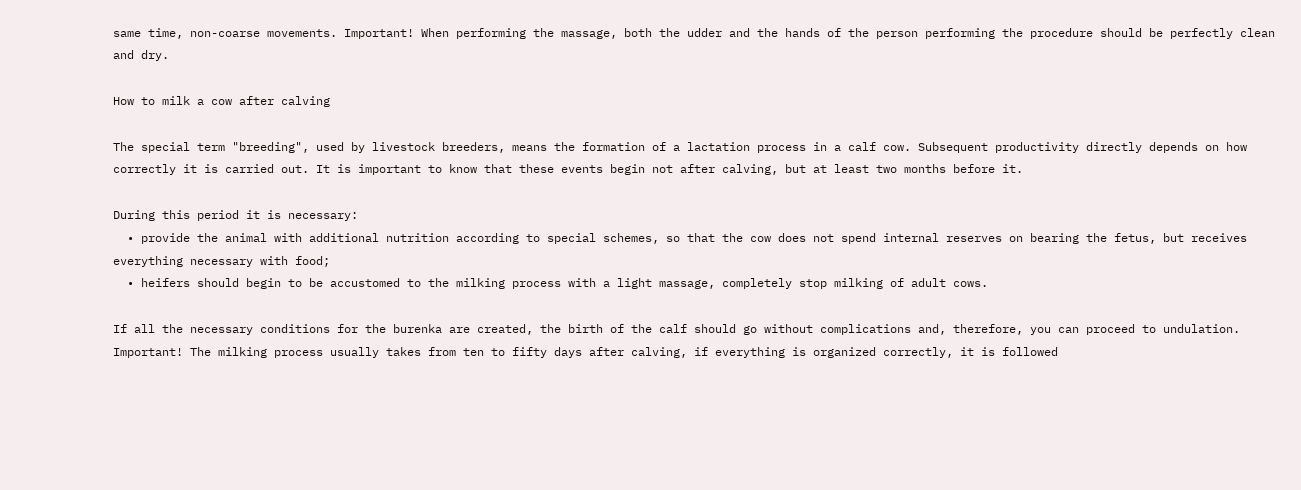same time, non-coarse movements. Important! When performing the massage, both the udder and the hands of the person performing the procedure should be perfectly clean and dry.

How to milk a cow after calving

The special term "breeding", used by livestock breeders, means the formation of a lactation process in a calf cow. Subsequent productivity directly depends on how correctly it is carried out. It is important to know that these events begin not after calving, but at least two months before it.

During this period it is necessary:
  • provide the animal with additional nutrition according to special schemes, so that the cow does not spend internal reserves on bearing the fetus, but receives everything necessary with food;
  • heifers should begin to be accustomed to the milking process with a light massage, completely stop milking of adult cows.

If all the necessary conditions for the burenka are created, the birth of the calf should go without complications and, therefore, you can proceed to undulation. Important! The milking process usually takes from ten to fifty days after calving, if everything is organized correctly, it is followed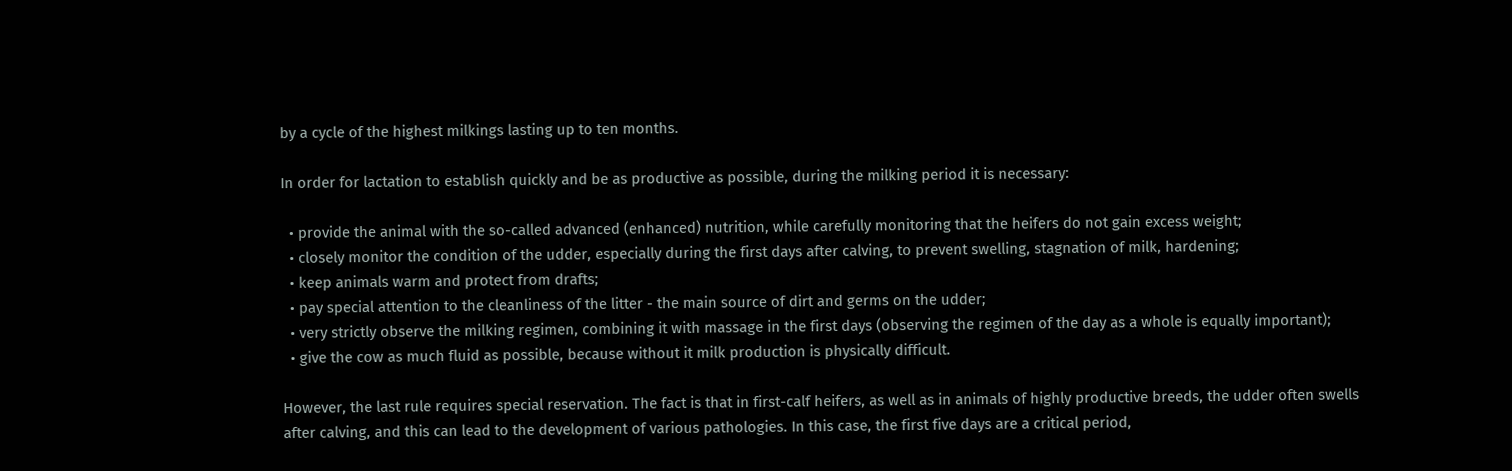by a cycle of the highest milkings lasting up to ten months.

In order for lactation to establish quickly and be as productive as possible, during the milking period it is necessary:

  • provide the animal with the so-called advanced (enhanced) nutrition, while carefully monitoring that the heifers do not gain excess weight;
  • closely monitor the condition of the udder, especially during the first days after calving, to prevent swelling, stagnation of milk, hardening;
  • keep animals warm and protect from drafts;
  • pay special attention to the cleanliness of the litter - the main source of dirt and germs on the udder;
  • very strictly observe the milking regimen, combining it with massage in the first days (observing the regimen of the day as a whole is equally important);
  • give the cow as much fluid as possible, because without it milk production is physically difficult.

However, the last rule requires special reservation. The fact is that in first-calf heifers, as well as in animals of highly productive breeds, the udder often swells after calving, and this can lead to the development of various pathologies. In this case, the first five days are a critical period,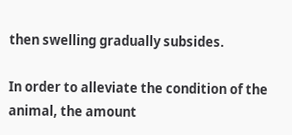then swelling gradually subsides.

In order to alleviate the condition of the animal, the amount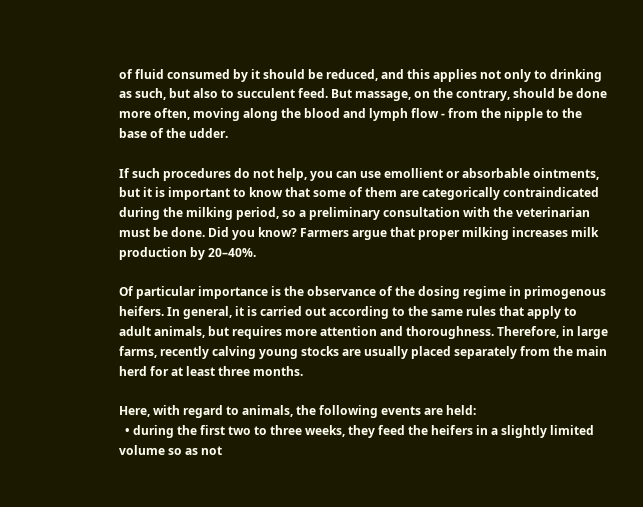of fluid consumed by it should be reduced, and this applies not only to drinking as such, but also to succulent feed. But massage, on the contrary, should be done more often, moving along the blood and lymph flow - from the nipple to the base of the udder.

If such procedures do not help, you can use emollient or absorbable ointments, but it is important to know that some of them are categorically contraindicated during the milking period, so a preliminary consultation with the veterinarian must be done. Did you know? Farmers argue that proper milking increases milk production by 20–40%.

Of particular importance is the observance of the dosing regime in primogenous heifers. In general, it is carried out according to the same rules that apply to adult animals, but requires more attention and thoroughness. Therefore, in large farms, recently calving young stocks are usually placed separately from the main herd for at least three months.

Here, with regard to animals, the following events are held:
  • during the first two to three weeks, they feed the heifers in a slightly limited volume so as not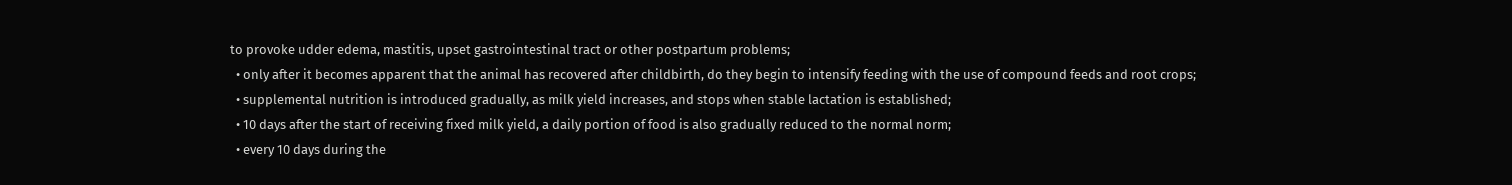to provoke udder edema, mastitis, upset gastrointestinal tract or other postpartum problems;
  • only after it becomes apparent that the animal has recovered after childbirth, do they begin to intensify feeding with the use of compound feeds and root crops;
  • supplemental nutrition is introduced gradually, as milk yield increases, and stops when stable lactation is established;
  • 10 days after the start of receiving fixed milk yield, a daily portion of food is also gradually reduced to the normal norm;
  • every 10 days during the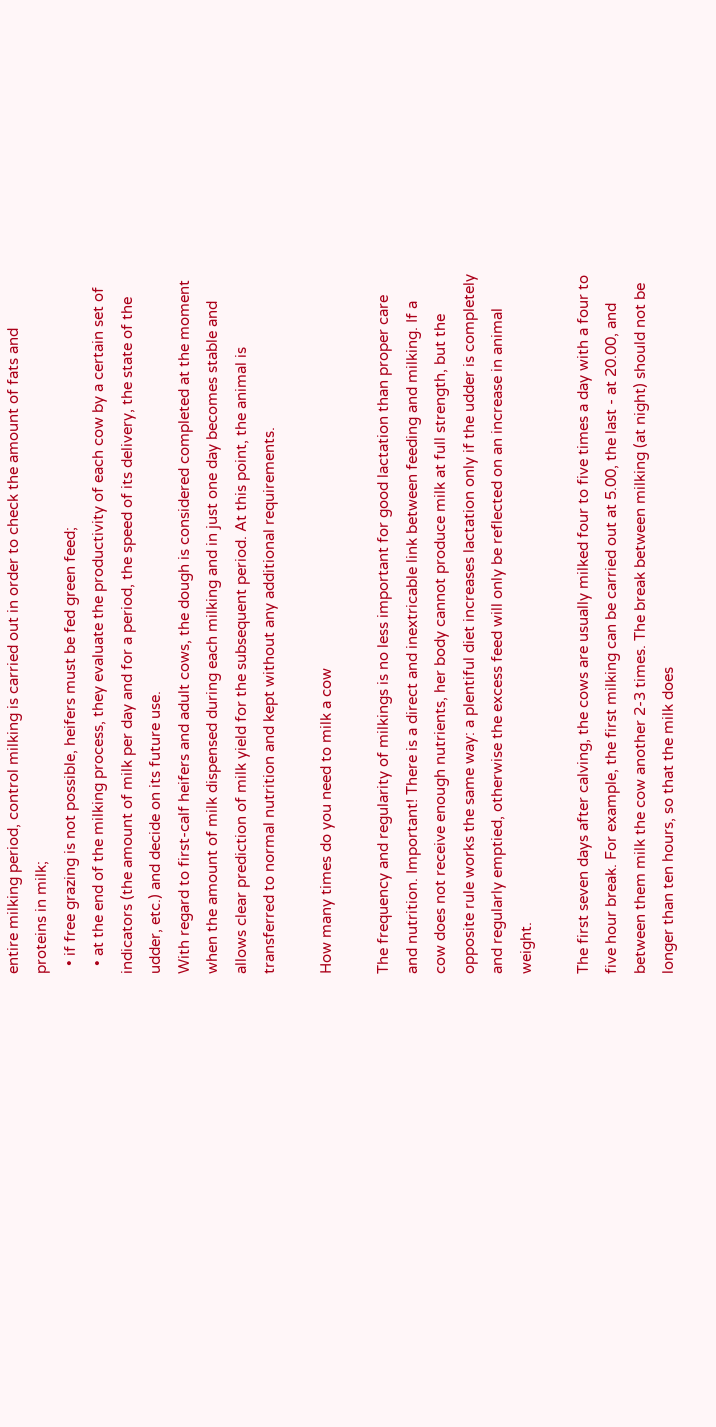entire milking period, control milking is carried out in order to check the amount of fats and proteins in milk;
  • if free grazing is not possible, heifers must be fed green feed;
  • at the end of the milking process, they evaluate the productivity of each cow by a certain set of indicators (the amount of milk per day and for a period, the speed of its delivery, the state of the udder, etc.) and decide on its future use.
With regard to first-calf heifers and adult cows, the dough is considered completed at the moment when the amount of milk dispensed during each milking and in just one day becomes stable and allows clear prediction of milk yield for the subsequent period. At this point, the animal is transferred to normal nutrition and kept without any additional requirements.

How many times do you need to milk a cow

The frequency and regularity of milkings is no less important for good lactation than proper care and nutrition. Important! There is a direct and inextricable link between feeding and milking. If a cow does not receive enough nutrients, her body cannot produce milk at full strength, but the opposite rule works the same way: a plentiful diet increases lactation only if the udder is completely and regularly emptied, otherwise the excess feed will only be reflected on an increase in animal weight.

The first seven days after calving, the cows are usually milked four to five times a day with a four to five hour break. For example, the first milking can be carried out at 5.00, the last - at 20.00, and between them milk the cow another 2-3 times. The break between milking (at night) should not be longer than ten hours, so that the milk does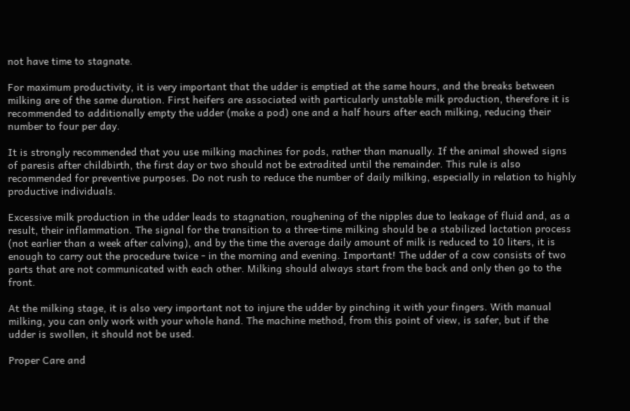not have time to stagnate.

For maximum productivity, it is very important that the udder is emptied at the same hours, and the breaks between milking are of the same duration. First heifers are associated with particularly unstable milk production, therefore it is recommended to additionally empty the udder (make a pod) one and a half hours after each milking, reducing their number to four per day.

It is strongly recommended that you use milking machines for pods, rather than manually. If the animal showed signs of paresis after childbirth, the first day or two should not be extradited until the remainder. This rule is also recommended for preventive purposes. Do not rush to reduce the number of daily milking, especially in relation to highly productive individuals.

Excessive milk production in the udder leads to stagnation, roughening of the nipples due to leakage of fluid and, as a result, their inflammation. The signal for the transition to a three-time milking should be a stabilized lactation process (not earlier than a week after calving), and by the time the average daily amount of milk is reduced to 10 liters, it is enough to carry out the procedure twice - in the morning and evening. Important! The udder of a cow consists of two parts that are not communicated with each other. Milking should always start from the back and only then go to the front.

At the milking stage, it is also very important not to injure the udder by pinching it with your fingers. With manual milking, you can only work with your whole hand. The machine method, from this point of view, is safer, but if the udder is swollen, it should not be used.

Proper Care and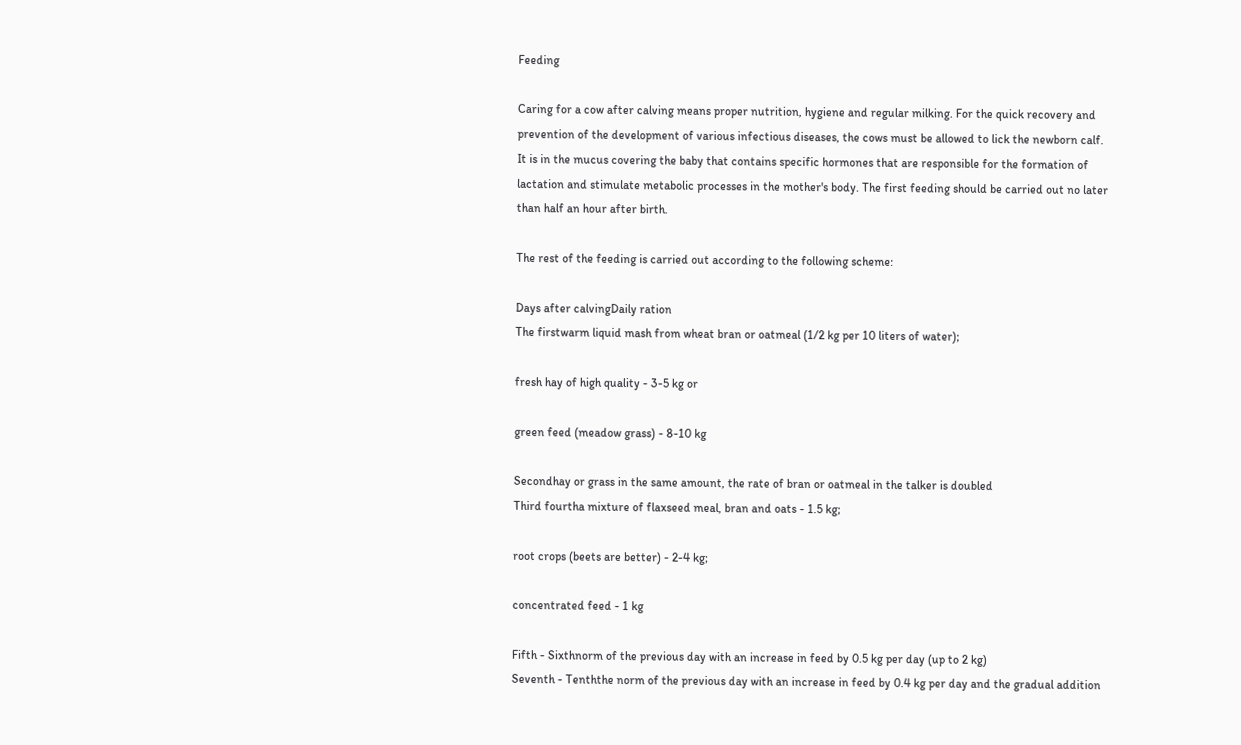Feeding

Caring for a cow after calving means proper nutrition, hygiene and regular milking. For the quick recovery and prevention of the development of various infectious diseases, the cows must be allowed to lick the newborn calf. It is in the mucus covering the baby that contains specific hormones that are responsible for the formation of lactation and stimulate metabolic processes in the mother's body. The first feeding should be carried out no later than half an hour after birth.

The rest of the feeding is carried out according to the following scheme:

Days after calvingDaily ration
The firstwarm liquid mash from wheat bran or oatmeal (1/2 kg per 10 liters of water);

fresh hay of high quality - 3-5 kg or

green feed (meadow grass) - 8-10 kg

Secondhay or grass in the same amount, the rate of bran or oatmeal in the talker is doubled
Third fourtha mixture of flaxseed meal, bran and oats - 1.5 kg;

root crops (beets are better) - 2-4 kg;

concentrated feed - 1 kg

Fifth - Sixthnorm of the previous day with an increase in feed by 0.5 kg per day (up to 2 kg)
Seventh - Tenththe norm of the previous day with an increase in feed by 0.4 kg per day and the gradual addition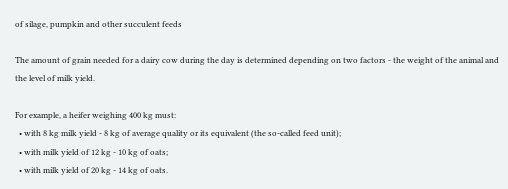of silage, pumpkin and other succulent feeds

The amount of grain needed for a dairy cow during the day is determined depending on two factors - the weight of the animal and the level of milk yield.

For example, a heifer weighing 400 kg must:
  • with 8 kg milk yield - 8 kg of average quality or its equivalent (the so-called feed unit);
  • with milk yield of 12 kg - 10 kg of oats;
  • with milk yield of 20 kg - 14 kg of oats.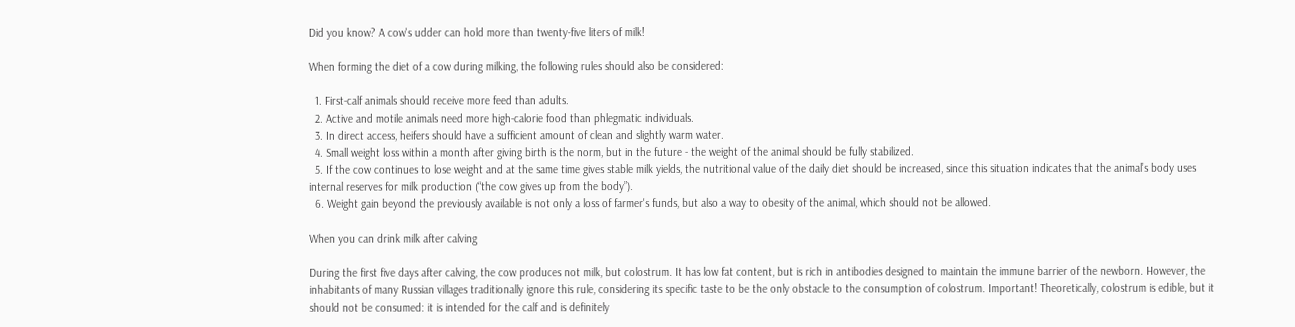Did you know? A cow's udder can hold more than twenty-five liters of milk!

When forming the diet of a cow during milking, the following rules should also be considered:

  1. First-calf animals should receive more feed than adults.
  2. Active and motile animals need more high-calorie food than phlegmatic individuals.
  3. In direct access, heifers should have a sufficient amount of clean and slightly warm water.
  4. Small weight loss within a month after giving birth is the norm, but in the future - the weight of the animal should be fully stabilized.
  5. If the cow continues to lose weight and at the same time gives stable milk yields, the nutritional value of the daily diet should be increased, since this situation indicates that the animal’s body uses internal reserves for milk production (“the cow gives up from the body”).
  6. Weight gain beyond the previously available is not only a loss of farmer's funds, but also a way to obesity of the animal, which should not be allowed.

When you can drink milk after calving

During the first five days after calving, the cow produces not milk, but colostrum. It has low fat content, but is rich in antibodies designed to maintain the immune barrier of the newborn. However, the inhabitants of many Russian villages traditionally ignore this rule, considering its specific taste to be the only obstacle to the consumption of colostrum. Important! Theoretically, colostrum is edible, but it should not be consumed: it is intended for the calf and is definitely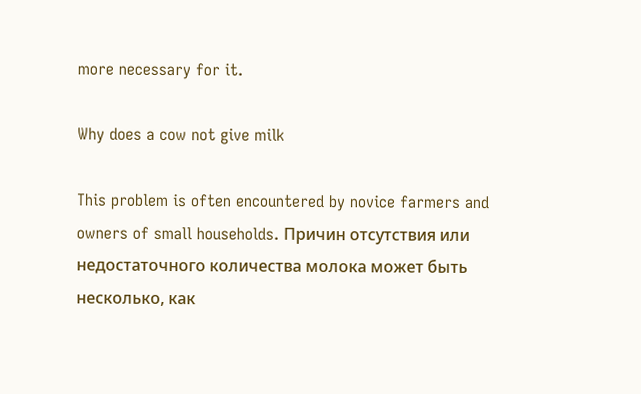more necessary for it.

Why does a cow not give milk

This problem is often encountered by novice farmers and owners of small households. Причин отсутствия или недостаточного количества молока может быть несколько, как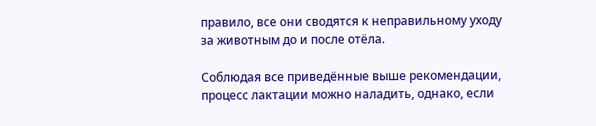правило, все они сводятся к неправильному уходу за животным до и после отёла.

Соблюдая все приведённые выше рекомендации, процесс лактации можно наладить, однако, если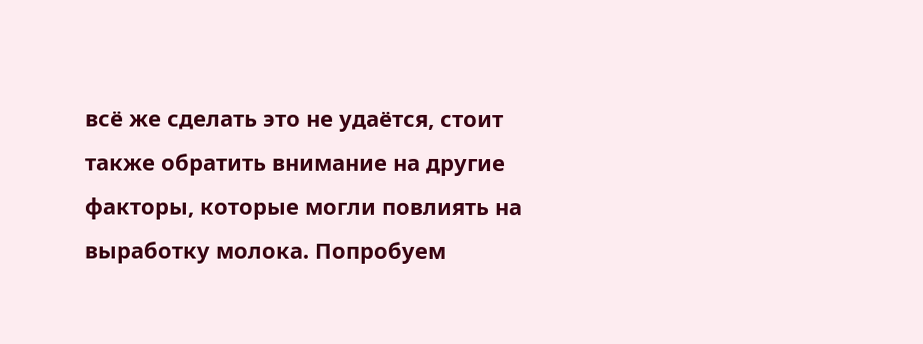всё же сделать это не удаётся, стоит также обратить внимание на другие факторы, которые могли повлиять на выработку молока. Попробуем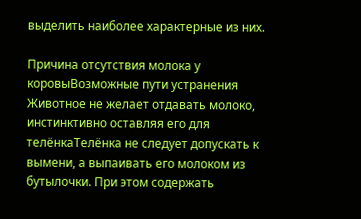выделить наиболее характерные из них.

Причина отсутствия молока у коровыВозможные пути устранения
Животное не желает отдавать молоко, инстинктивно оставляя его для телёнкаТелёнка не следует допускать к вымени, а выпаивать его молоком из бутылочки. При этом содержать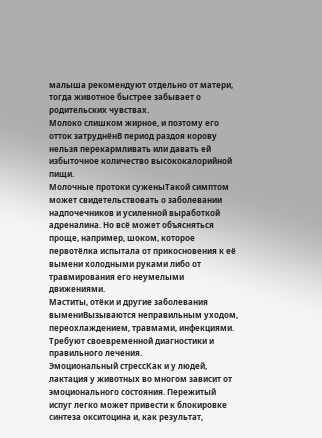малыша рекомендуют отдельно от матери, тогда животное быстрее забывает о родительских чувствах.
Молоко слишком жирное, и поэтому его отток затруднёнВ период раздоя корову нельзя перекармливать или давать ей избыточное количество высококалорийной пищи.
Молочные протоки суженыТакой симптом может свидетельствовать о заболевании надпочечников и усиленной выработкой адреналина. Но всё может объясняться проще, например, шоком, которое первотёлка испытала от прикосновения к её вымени холодными руками либо от травмирования его неумелыми движениями.
Маститы, отёки и другие заболевания вымениВызываются неправильным уходом, переохлаждением, травмами, инфекциями. Требуют своевременной диагностики и правильного лечения.
Эмоциональный стрессКак и у людей, лактация у животных во многом зависит от эмоционального состояния. Пережитый испуг легко может привести к блокировке синтеза окситоцина и, как результат,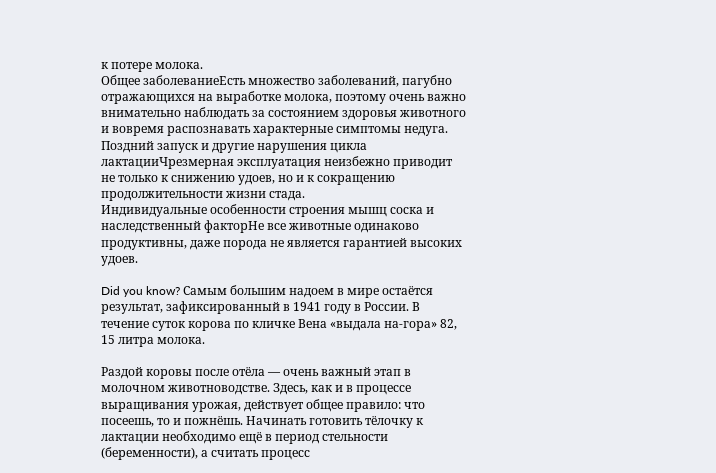к потере молока.
Общее заболеваниеЕсть множество заболеваний, пагубно отражающихся на выработке молока, поэтому очень важно внимательно наблюдать за состоянием здоровья животного и вовремя распознавать характерные симптомы недуга.
Поздний запуск и другие нарушения цикла лактацииЧрезмерная эксплуатация неизбежно приводит не только к снижению удоев, но и к сокращению продолжительности жизни стада.
Индивидуальные особенности строения мышц соска и наследственный факторНе все животные одинаково продуктивны, даже порода не является гарантией высоких удоев.

Did you know? Самым большим надоем в мире остаётся результат, зафиксированный в 1941 году в России. В течение суток корова по кличке Вена «выдала на-гора» 82, 15 литра молока.

Раздой коровы после отёла — очень важный этап в молочном животноводстве. Здесь, как и в процессе выращивания урожая, действует общее правило: что посеешь, то и пожнёшь. Начинать готовить тёлочку к лактации необходимо ещё в период стельности (беременности), а считать процесс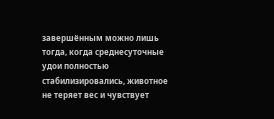завершённым можно лишь тогда, когда среднесуточные удои полностью стабилизировались, животное не теряет вес и чувствует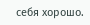себя хорошо.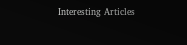Interesting Articles